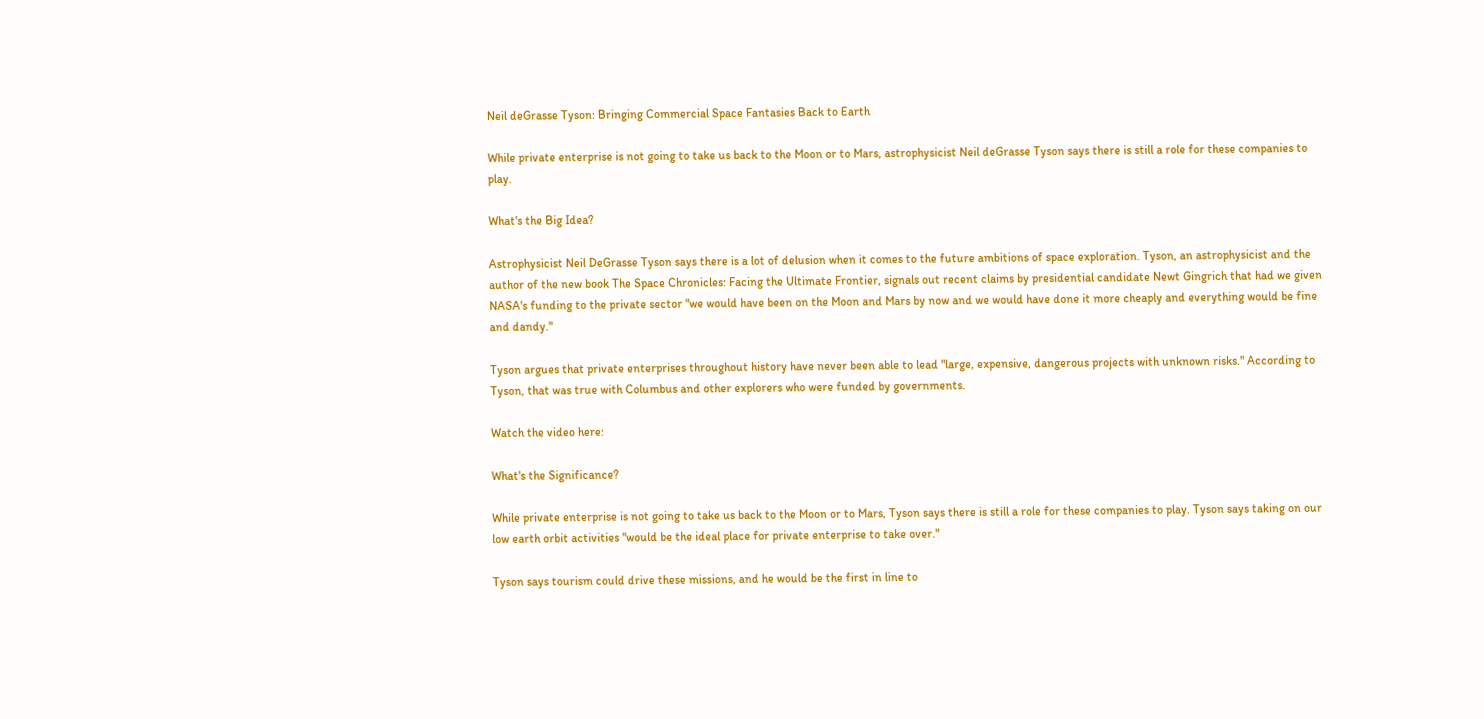Neil deGrasse Tyson: Bringing Commercial Space Fantasies Back to Earth

While private enterprise is not going to take us back to the Moon or to Mars, astrophysicist Neil deGrasse Tyson says there is still a role for these companies to play.

What's the Big Idea?

Astrophysicist Neil DeGrasse Tyson says there is a lot of delusion when it comes to the future ambitions of space exploration. Tyson, an astrophysicist and the author of the new book The Space Chronicles: Facing the Ultimate Frontier, signals out recent claims by presidential candidate Newt Gingrich that had we given NASA's funding to the private sector "we would have been on the Moon and Mars by now and we would have done it more cheaply and everything would be fine and dandy."

Tyson argues that private enterprises throughout history have never been able to lead "large, expensive, dangerous projects with unknown risks." According to Tyson, that was true with Columbus and other explorers who were funded by governments.

Watch the video here:

What's the Significance?

While private enterprise is not going to take us back to the Moon or to Mars, Tyson says there is still a role for these companies to play. Tyson says taking on our low earth orbit activities "would be the ideal place for private enterprise to take over."

Tyson says tourism could drive these missions, and he would be the first in line to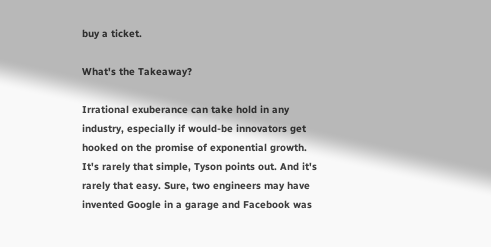buy a ticket.

What's the Takeaway?

Irrational exuberance can take hold in any industry, especially if would-be innovators get hooked on the promise of exponential growth. It's rarely that simple, Tyson points out. And it's rarely that easy. Sure, two engineers may have invented Google in a garage and Facebook was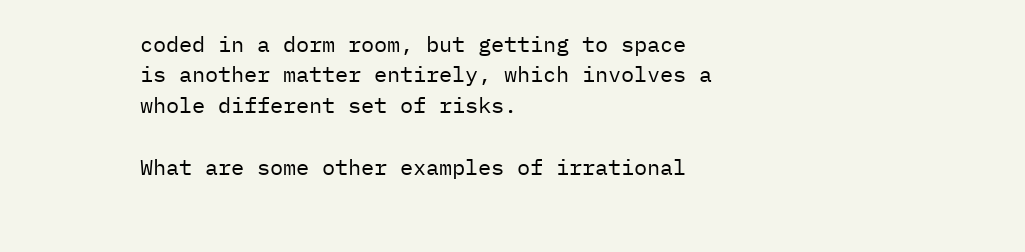coded in a dorm room, but getting to space is another matter entirely, which involves a whole different set of risks.

What are some other examples of irrational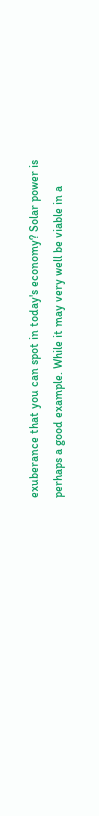exuberance that you can spot in today's economy? Solar power is perhaps a good example. While it may very well be viable in a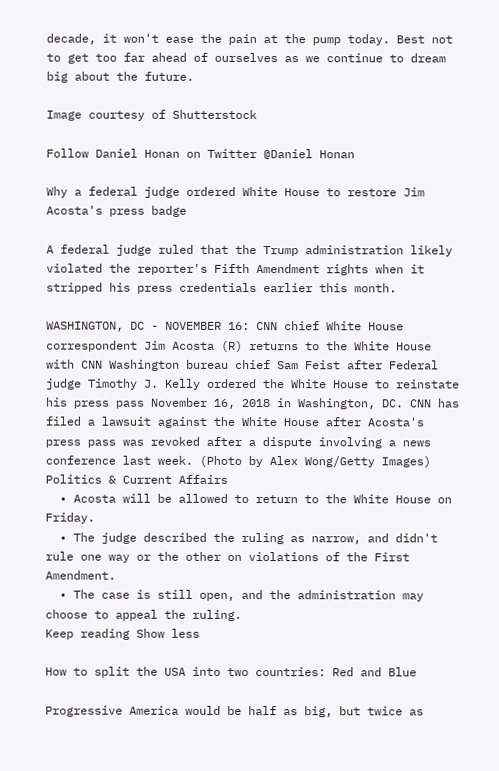decade, it won't ease the pain at the pump today. Best not to get too far ahead of ourselves as we continue to dream big about the future.

Image courtesy of Shutterstock

Follow Daniel Honan on Twitter @Daniel Honan

Why a federal judge ordered White House to restore Jim Acosta's press badge

A federal judge ruled that the Trump administration likely violated the reporter's Fifth Amendment rights when it stripped his press credentials earlier this month.

WASHINGTON, DC - NOVEMBER 16: CNN chief White House correspondent Jim Acosta (R) returns to the White House with CNN Washington bureau chief Sam Feist after Federal judge Timothy J. Kelly ordered the White House to reinstate his press pass November 16, 2018 in Washington, DC. CNN has filed a lawsuit against the White House after Acosta's press pass was revoked after a dispute involving a news conference last week. (Photo by Alex Wong/Getty Images)
Politics & Current Affairs
  • Acosta will be allowed to return to the White House on Friday.
  • The judge described the ruling as narrow, and didn't rule one way or the other on violations of the First Amendment.
  • The case is still open, and the administration may choose to appeal the ruling.
Keep reading Show less

How to split the USA into two countries: Red and Blue

Progressive America would be half as big, but twice as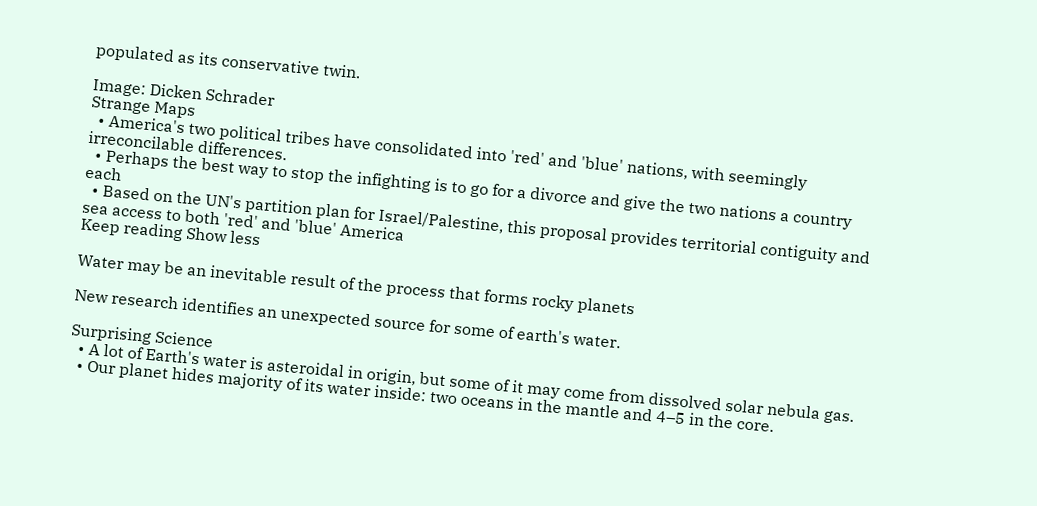populated as its conservative twin.

Image: Dicken Schrader
Strange Maps
  • America's two political tribes have consolidated into 'red' and 'blue' nations, with seemingly irreconcilable differences.
  • Perhaps the best way to stop the infighting is to go for a divorce and give the two nations a country each
  • Based on the UN's partition plan for Israel/Palestine, this proposal provides territorial contiguity and sea access to both 'red' and 'blue' America
Keep reading Show less

Water may be an inevitable result of the process that forms rocky planets

New research identifies an unexpected source for some of earth's water.

Surprising Science
  • A lot of Earth's water is asteroidal in origin, but some of it may come from dissolved solar nebula gas.
  • Our planet hides majority of its water inside: two oceans in the mantle and 4–5 in the core.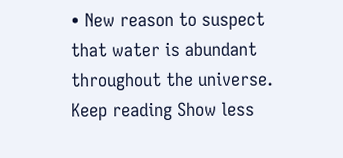• New reason to suspect that water is abundant throughout the universe.
Keep reading Show less